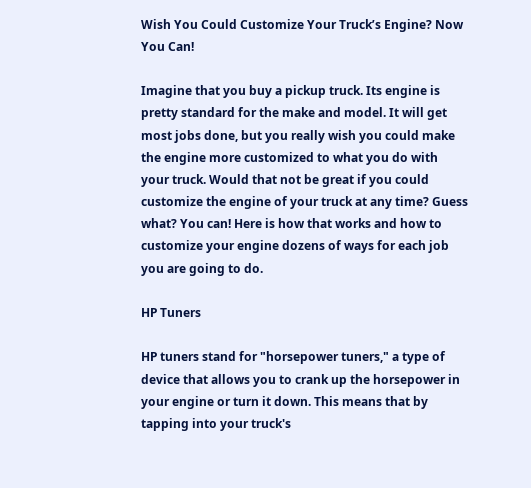Wish You Could Customize Your Truck’s Engine? Now You Can!

Imagine that you buy a pickup truck. Its engine is pretty standard for the make and model. It will get most jobs done, but you really wish you could make the engine more customized to what you do with your truck. Would that not be great if you could customize the engine of your truck at any time? Guess what? You can! Here is how that works and how to customize your engine dozens of ways for each job you are going to do.

HP Tuners

HP tuners stand for "horsepower tuners," a type of device that allows you to crank up the horsepower in your engine or turn it down. This means that by tapping into your truck's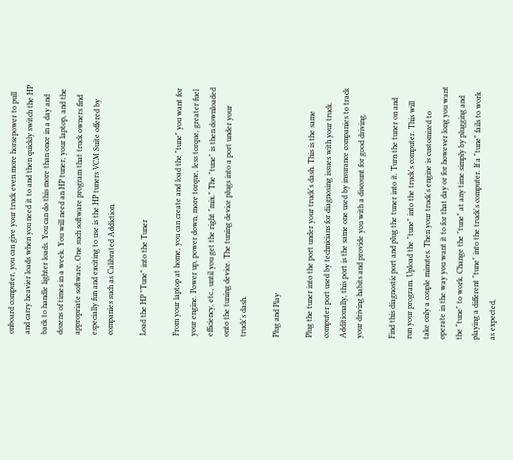onboard computer, you can give your truck even more horsepower to pull and carry heavier loads when you need it to and then quickly switch the HP back to handle lighter loads. You can do this more than once in a day and dozens of times in a week. You will need an HP tuner, your laptop, and the appropriate software. One such software program that truck owners find especially fun and exciting to use is the HP tuners VCM Suite offered by companies such as Calibrated Addiction.

Load the HP "Tune" into the Tuner

From your laptop at home, you can create and load the "tune" you want for your engine. Power up, power down, more torque, less torque, greater fuel efficiency, etc., until you get the right "mix." The "tune" is then downloaded onto the tuning device. The tuning device plugs into a port under your truck's dash.

Plug and Play

Plug the tuner into the port under your truck's dash. This is the same computer port used by technicians for diagnosing issues with your truck. Additionally, this port is the same one used by insurance companies to track your driving habits and provide you with a discount for good driving.

Find this diagnostic port and plug the tuner into it. Turn the tuner on and run your program. Upload the "tune" into the truck's computer. This will take only a couple minutes. Then your truck's engine is customized to operate in the way you want it to for that day or for however long you want the "tune" to work. Change the "tune" at any time simply by plugging and playing a different "tune" into the truck's computer. If a "tune" fails to work as expected,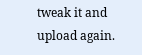tweak it and upload again.